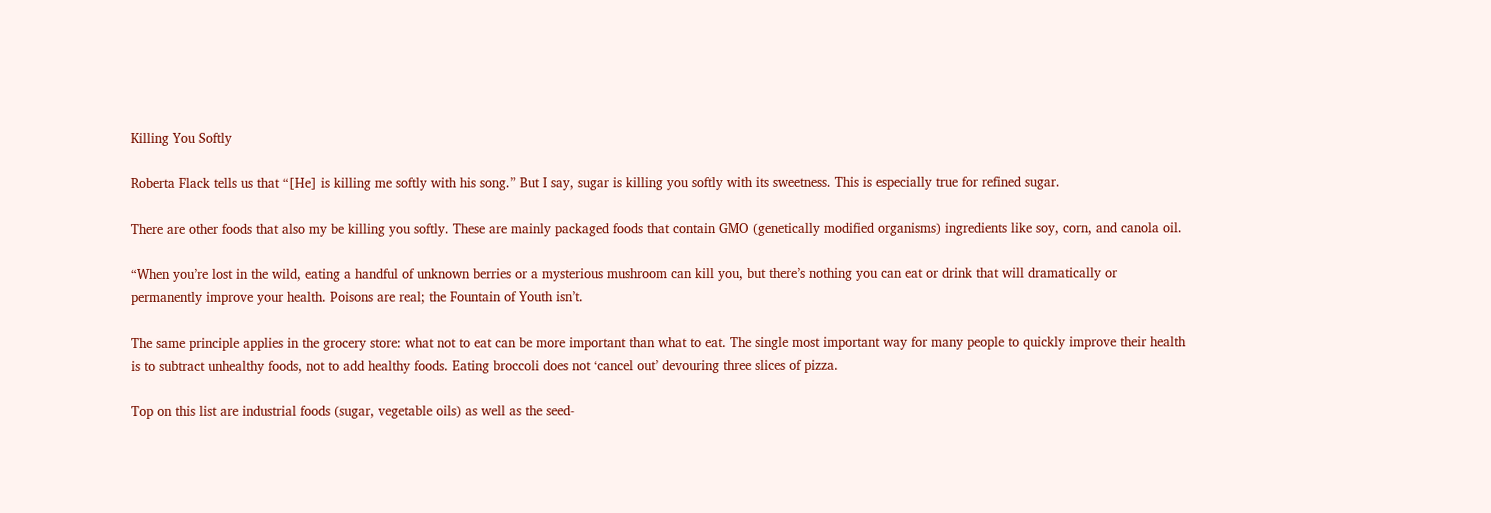Killing You Softly

Roberta Flack tells us that “[He] is killing me softly with his song.” But I say, sugar is killing you softly with its sweetness. This is especially true for refined sugar.

There are other foods that also my be killing you softly. These are mainly packaged foods that contain GMO (genetically modified organisms) ingredients like soy, corn, and canola oil.

“When you’re lost in the wild, eating a handful of unknown berries or a mysterious mushroom can kill you, but there’s nothing you can eat or drink that will dramatically or permanently improve your health. Poisons are real; the Fountain of Youth isn’t.

The same principle applies in the grocery store: what not to eat can be more important than what to eat. The single most important way for many people to quickly improve their health is to subtract unhealthy foods, not to add healthy foods. Eating broccoli does not ‘cancel out’ devouring three slices of pizza.

Top on this list are industrial foods (sugar, vegetable oils) as well as the seed-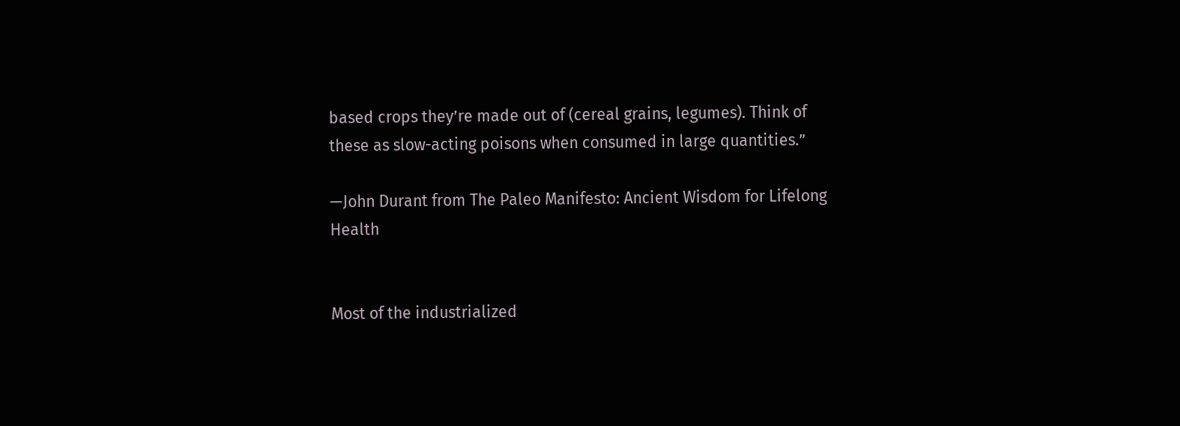based crops they’re made out of (cereal grains, legumes). Think of these as slow-acting poisons when consumed in large quantities.”

—John Durant from The Paleo Manifesto: Ancient Wisdom for Lifelong Health


Most of the industrialized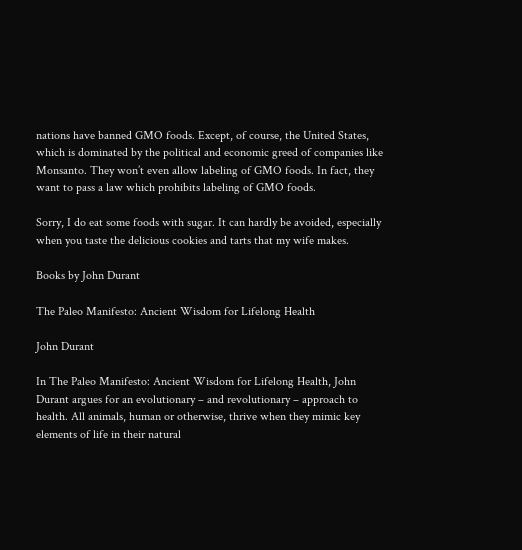nations have banned GMO foods. Except, of course, the United States, which is dominated by the political and economic greed of companies like Monsanto. They won’t even allow labeling of GMO foods. In fact, they want to pass a law which prohibits labeling of GMO foods.

Sorry, I do eat some foods with sugar. It can hardly be avoided, especially when you taste the delicious cookies and tarts that my wife makes.

Books by John Durant

The Paleo Manifesto: Ancient Wisdom for Lifelong Health

John Durant

In The Paleo Manifesto: Ancient Wisdom for Lifelong Health, John Durant argues for an evolutionary – and revolutionary – approach to health. All animals, human or otherwise, thrive when they mimic key elements of life in their natural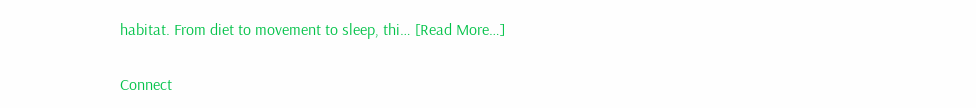habitat. From diet to movement to sleep, thi… [Read More…]

Connect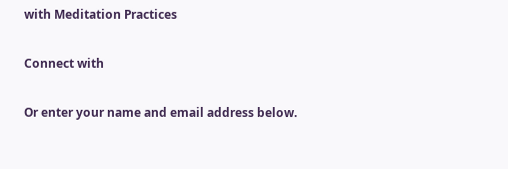with Meditation Practices

Connect with

Or enter your name and email address below.